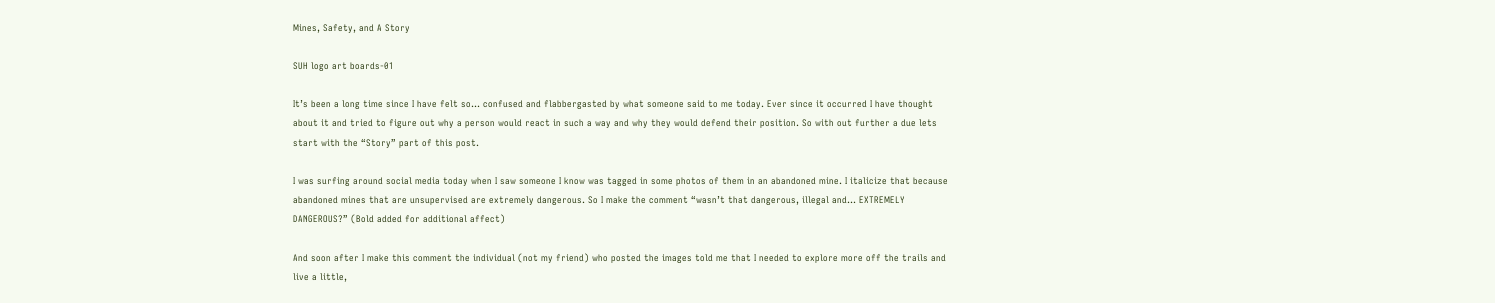Mines, Safety, and A Story

SUH logo art boards-01

It’s been a long time since I have felt so… confused and flabbergasted by what someone said to me today. Ever since it occurred I have thought about it and tried to figure out why a person would react in such a way and why they would defend their position. So with out further a due lets start with the “Story” part of this post.

I was surfing around social media today when I saw someone I know was tagged in some photos of them in an abandoned mine. I italicize that because abandoned mines that are unsupervised are extremely dangerous. So I make the comment “wasn’t that dangerous, illegal and… EXTREMELY DANGEROUS?” (Bold added for additional affect)

And soon after I make this comment the individual (not my friend) who posted the images told me that I needed to explore more off the trails and live a little,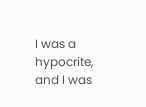I was a hypocrite, and I was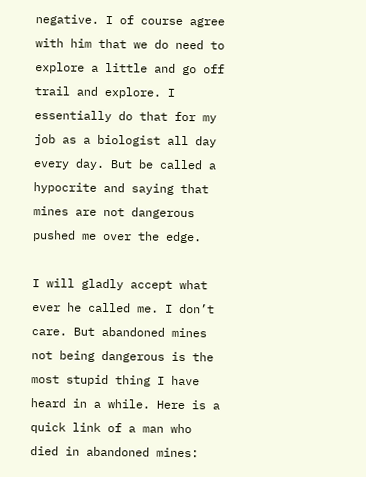negative. I of course agree with him that we do need to explore a little and go off trail and explore. I essentially do that for my job as a biologist all day every day. But be called a hypocrite and saying that mines are not dangerous pushed me over the edge.

I will gladly accept what ever he called me. I don’t care. But abandoned mines not being dangerous is the most stupid thing I have heard in a while. Here is a quick link of a man who died in abandoned mines: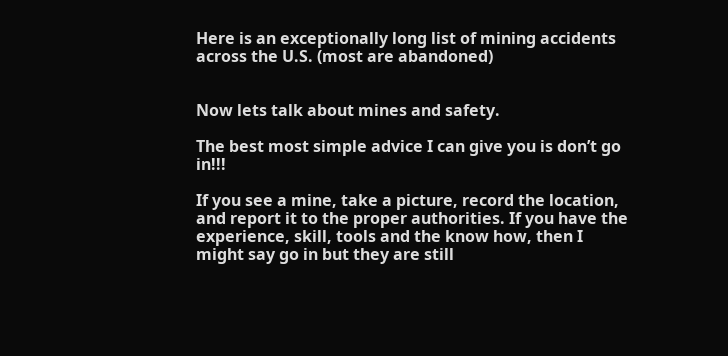Here is an exceptionally long list of mining accidents across the U.S. (most are abandoned)


Now lets talk about mines and safety.

The best most simple advice I can give you is don’t go in!!!

If you see a mine, take a picture, record the location, and report it to the proper authorities. If you have the experience, skill, tools and the know how, then I might say go in but they are still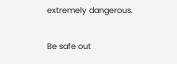extremely dangerous.

Be safe out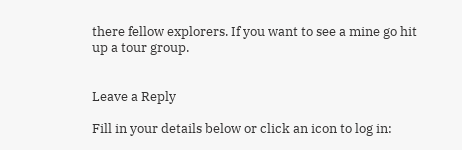there fellow explorers. If you want to see a mine go hit up a tour group.


Leave a Reply

Fill in your details below or click an icon to log in: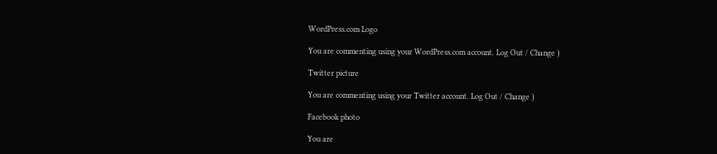WordPress.com Logo

You are commenting using your WordPress.com account. Log Out / Change )

Twitter picture

You are commenting using your Twitter account. Log Out / Change )

Facebook photo

You are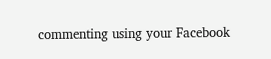commenting using your Facebook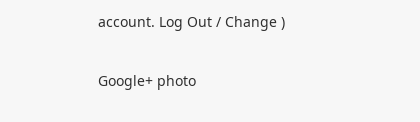account. Log Out / Change )

Google+ photo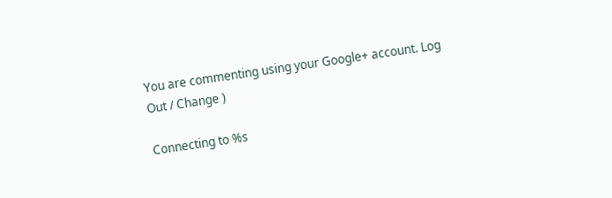You are commenting using your Google+ account. Log Out / Change )

Connecting to %s